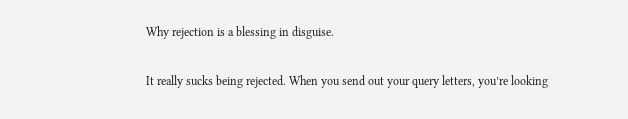Why rejection is a blessing in disguise.

It really sucks being rejected. When you send out your query letters, you’re looking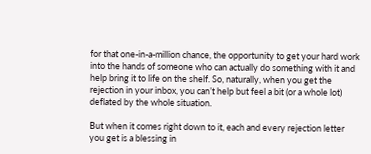for that one-in-a-million chance, the opportunity to get your hard work into the hands of someone who can actually do something with it and help bring it to life on the shelf. So, naturally, when you get the rejection in your inbox, you can’t help but feel a bit (or a whole lot) deflated by the whole situation.

But when it comes right down to it, each and every rejection letter you get is a blessing in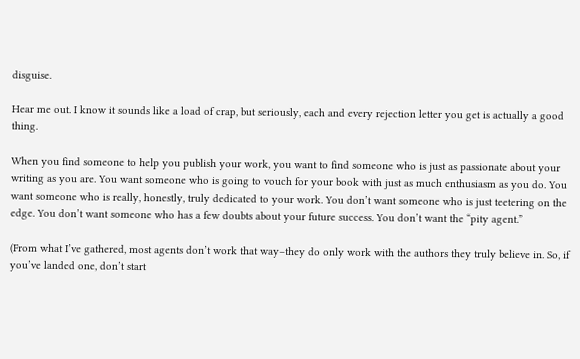disguise.

Hear me out. I know it sounds like a load of crap, but seriously, each and every rejection letter you get is actually a good thing.

When you find someone to help you publish your work, you want to find someone who is just as passionate about your writing as you are. You want someone who is going to vouch for your book with just as much enthusiasm as you do. You want someone who is really, honestly, truly dedicated to your work. You don’t want someone who is just teetering on the edge. You don’t want someone who has a few doubts about your future success. You don’t want the “pity agent.”

(From what I’ve gathered, most agents don’t work that way–they do only work with the authors they truly believe in. So, if you’ve landed one, don’t start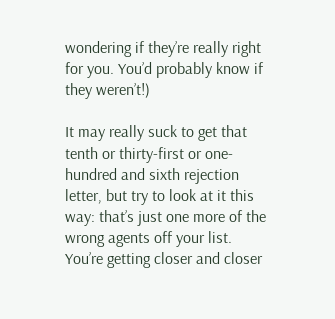wondering if they’re really right for you. You’d probably know if they weren’t!)

It may really suck to get that tenth or thirty-first or one-hundred and sixth rejection letter, but try to look at it this way: that’s just one more of the wrong agents off your list. You’re getting closer and closer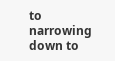to narrowing down to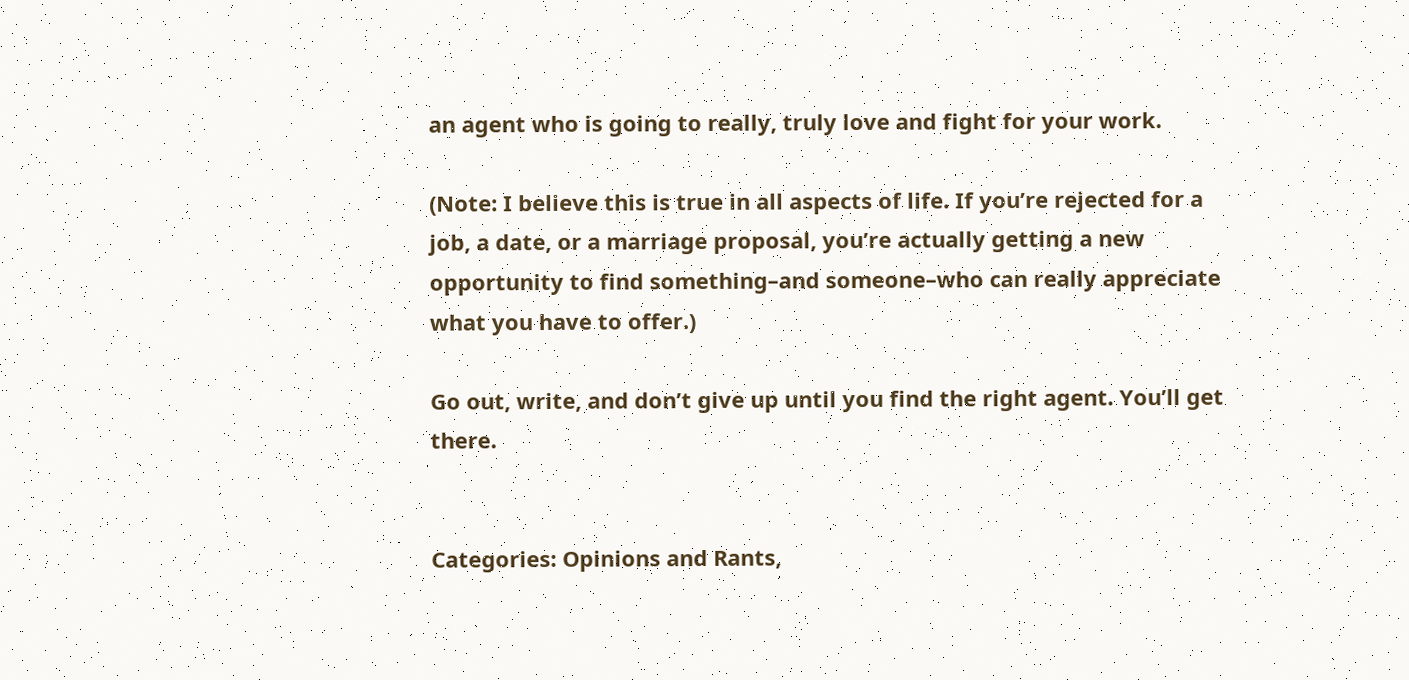an agent who is going to really, truly love and fight for your work.

(Note: I believe this is true in all aspects of life. If you’re rejected for a job, a date, or a marriage proposal, you’re actually getting a new opportunity to find something–and someone–who can really appreciate what you have to offer.)

Go out, write, and don’t give up until you find the right agent. You’ll get there.


Categories: Opinions and Rants,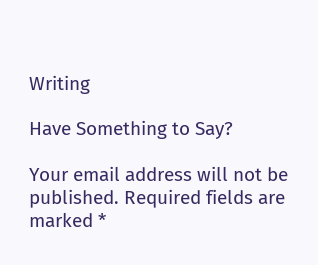Writing

Have Something to Say?

Your email address will not be published. Required fields are marked *